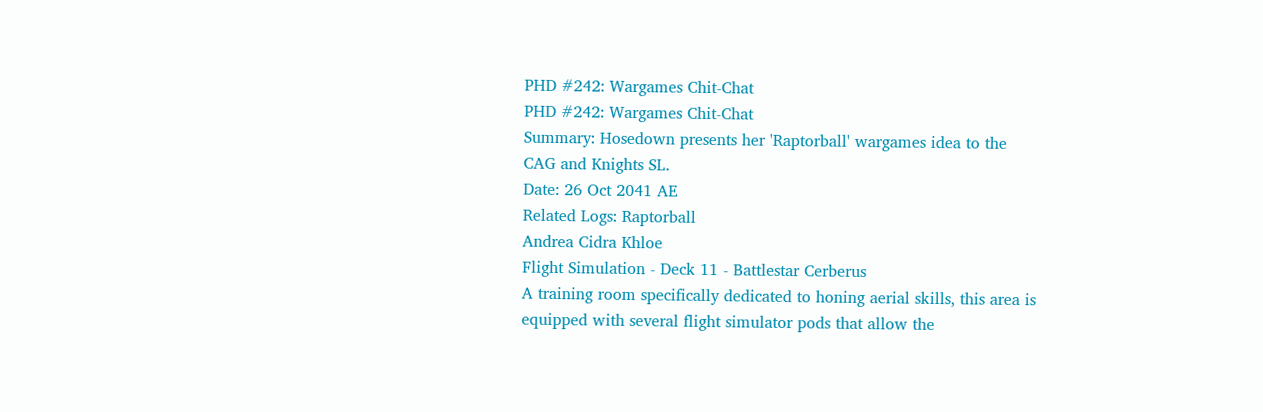PHD #242: Wargames Chit-Chat
PHD #242: Wargames Chit-Chat
Summary: Hosedown presents her 'Raptorball' wargames idea to the CAG and Knights SL.
Date: 26 Oct 2041 AE
Related Logs: Raptorball
Andrea Cidra Khloe
Flight Simulation - Deck 11 - Battlestar Cerberus
A training room specifically dedicated to honing aerial skills, this area is equipped with several flight simulator pods that allow the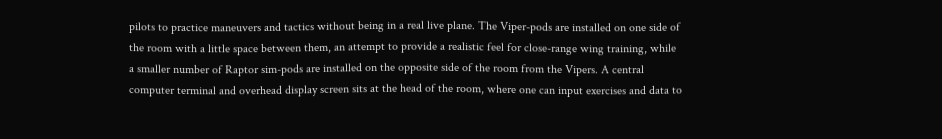pilots to practice maneuvers and tactics without being in a real live plane. The Viper-pods are installed on one side of the room with a little space between them, an attempt to provide a realistic feel for close-range wing training, while a smaller number of Raptor sim-pods are installed on the opposite side of the room from the Vipers. A central computer terminal and overhead display screen sits at the head of the room, where one can input exercises and data to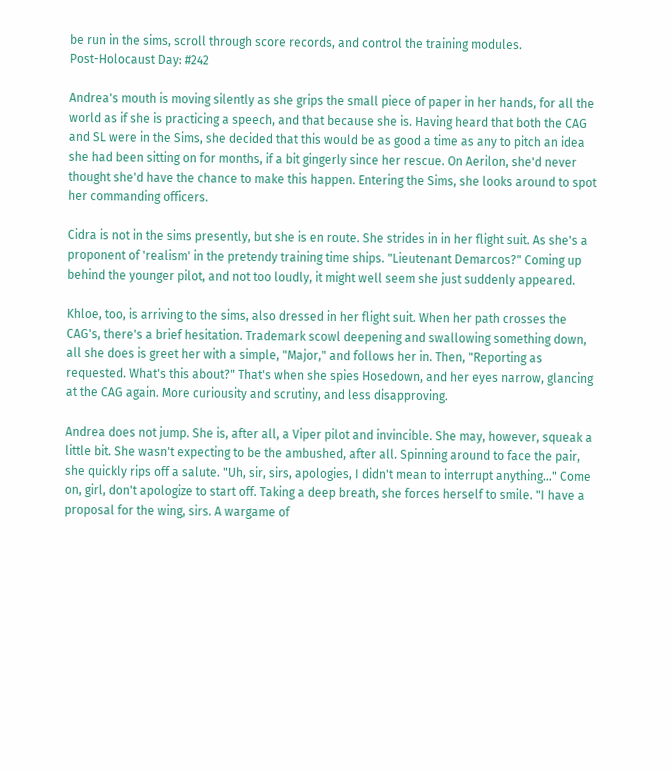be run in the sims, scroll through score records, and control the training modules.
Post-Holocaust Day: #242

Andrea's mouth is moving silently as she grips the small piece of paper in her hands, for all the world as if she is practicing a speech, and that because she is. Having heard that both the CAG and SL were in the Sims, she decided that this would be as good a time as any to pitch an idea she had been sitting on for months, if a bit gingerly since her rescue. On Aerilon, she'd never thought she'd have the chance to make this happen. Entering the Sims, she looks around to spot her commanding officers.

Cidra is not in the sims presently, but she is en route. She strides in in her flight suit. As she's a proponent of 'realism' in the pretendy training time ships. "Lieutenant Demarcos?" Coming up behind the younger pilot, and not too loudly, it might well seem she just suddenly appeared.

Khloe, too, is arriving to the sims, also dressed in her flight suit. When her path crosses the CAG's, there's a brief hesitation. Trademark scowl deepening and swallowing something down, all she does is greet her with a simple, "Major," and follows her in. Then, "Reporting as requested. What's this about?" That's when she spies Hosedown, and her eyes narrow, glancing at the CAG again. More curiousity and scrutiny, and less disapproving.

Andrea does not jump. She is, after all, a Viper pilot and invincible. She may, however, squeak a little bit. She wasn't expecting to be the ambushed, after all. Spinning around to face the pair, she quickly rips off a salute. "Uh, sir, sirs, apologies, I didn't mean to interrupt anything…" Come on, girl, don't apologize to start off. Taking a deep breath, she forces herself to smile. "I have a proposal for the wing, sirs. A wargame of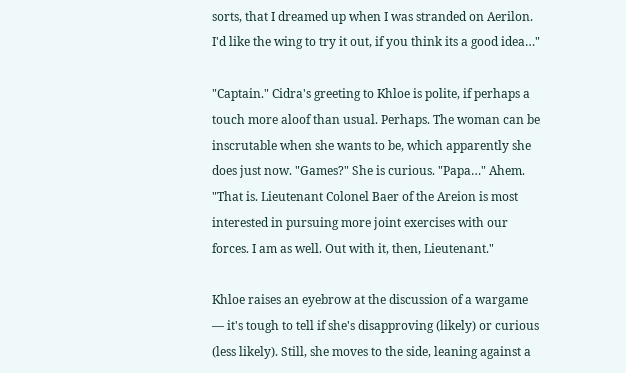sorts, that I dreamed up when I was stranded on Aerilon. I'd like the wing to try it out, if you think its a good idea…"

"Captain." Cidra's greeting to Khloe is polite, if perhaps a touch more aloof than usual. Perhaps. The woman can be inscrutable when she wants to be, which apparently she does just now. "Games?" She is curious. "Papa…" Ahem. "That is. Lieutenant Colonel Baer of the Areion is most interested in pursuing more joint exercises with our forces. I am as well. Out with it, then, Lieutenant."

Khloe raises an eyebrow at the discussion of a wargame — it's tough to tell if she's disapproving (likely) or curious (less likely). Still, she moves to the side, leaning against a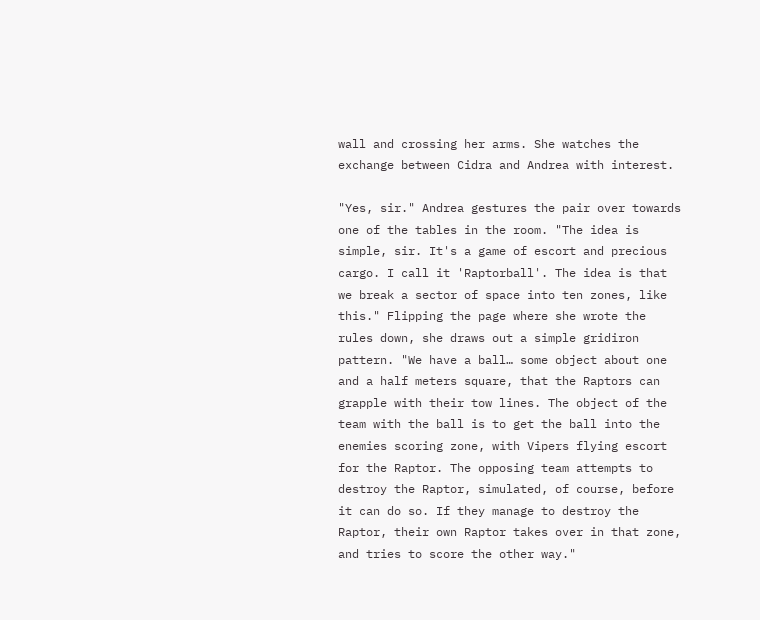wall and crossing her arms. She watches the exchange between Cidra and Andrea with interest.

"Yes, sir." Andrea gestures the pair over towards one of the tables in the room. "The idea is simple, sir. It's a game of escort and precious cargo. I call it 'Raptorball'. The idea is that we break a sector of space into ten zones, like this." Flipping the page where she wrote the rules down, she draws out a simple gridiron pattern. "We have a ball… some object about one and a half meters square, that the Raptors can grapple with their tow lines. The object of the team with the ball is to get the ball into the enemies scoring zone, with Vipers flying escort for the Raptor. The opposing team attempts to destroy the Raptor, simulated, of course, before it can do so. If they manage to destroy the Raptor, their own Raptor takes over in that zone, and tries to score the other way."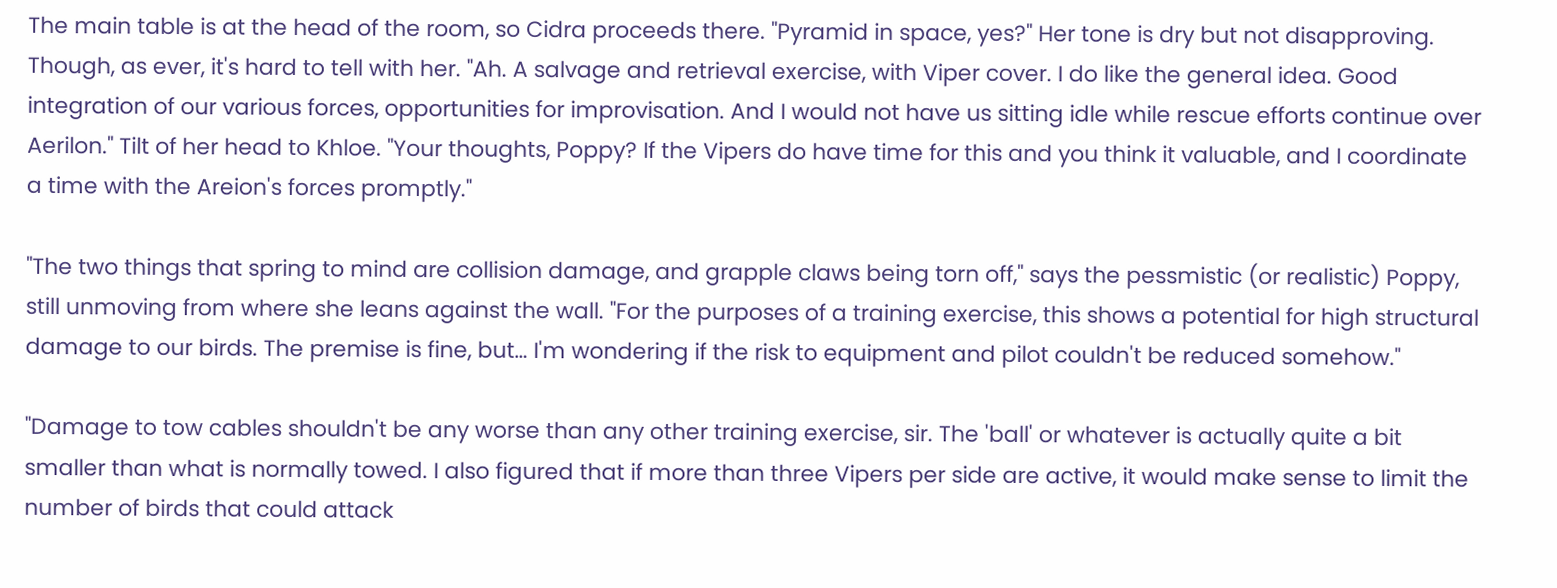The main table is at the head of the room, so Cidra proceeds there. "Pyramid in space, yes?" Her tone is dry but not disapproving. Though, as ever, it's hard to tell with her. "Ah. A salvage and retrieval exercise, with Viper cover. I do like the general idea. Good integration of our various forces, opportunities for improvisation. And I would not have us sitting idle while rescue efforts continue over Aerilon." Tilt of her head to Khloe. "Your thoughts, Poppy? If the Vipers do have time for this and you think it valuable, and I coordinate a time with the Areion's forces promptly."

"The two things that spring to mind are collision damage, and grapple claws being torn off," says the pessmistic (or realistic) Poppy, still unmoving from where she leans against the wall. "For the purposes of a training exercise, this shows a potential for high structural damage to our birds. The premise is fine, but… I'm wondering if the risk to equipment and pilot couldn't be reduced somehow."

"Damage to tow cables shouldn't be any worse than any other training exercise, sir. The 'ball' or whatever is actually quite a bit smaller than what is normally towed. I also figured that if more than three Vipers per side are active, it would make sense to limit the number of birds that could attack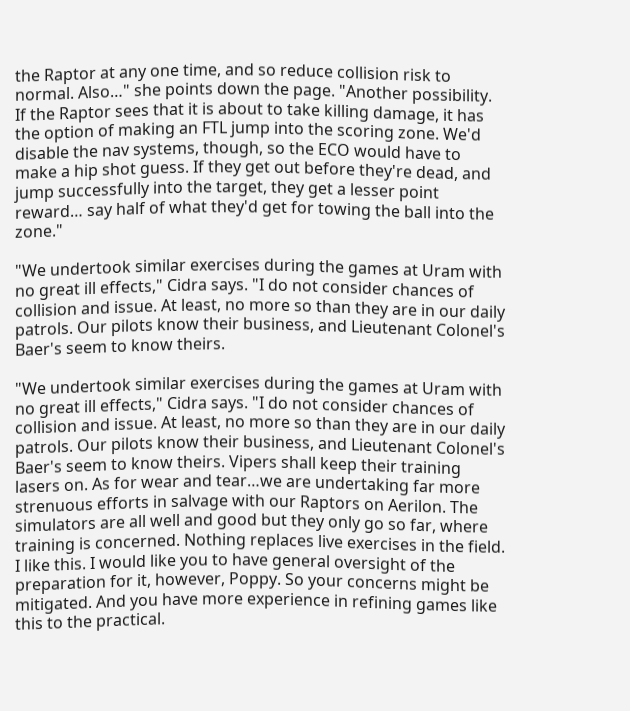the Raptor at any one time, and so reduce collision risk to normal. Also…" she points down the page. "Another possibility. If the Raptor sees that it is about to take killing damage, it has the option of making an FTL jump into the scoring zone. We'd disable the nav systems, though, so the ECO would have to make a hip shot guess. If they get out before they're dead, and jump successfully into the target, they get a lesser point reward… say half of what they'd get for towing the ball into the zone."

"We undertook similar exercises during the games at Uram with no great ill effects," Cidra says. "I do not consider chances of collision and issue. At least, no more so than they are in our daily patrols. Our pilots know their business, and Lieutenant Colonel's Baer's seem to know theirs.

"We undertook similar exercises during the games at Uram with no great ill effects," Cidra says. "I do not consider chances of collision and issue. At least, no more so than they are in our daily patrols. Our pilots know their business, and Lieutenant Colonel's Baer's seem to know theirs. Vipers shall keep their training lasers on. As for wear and tear…we are undertaking far more strenuous efforts in salvage with our Raptors on Aerilon. The simulators are all well and good but they only go so far, where training is concerned. Nothing replaces live exercises in the field. I like this. I would like you to have general oversight of the preparation for it, however, Poppy. So your concerns might be mitigated. And you have more experience in refining games like this to the practical.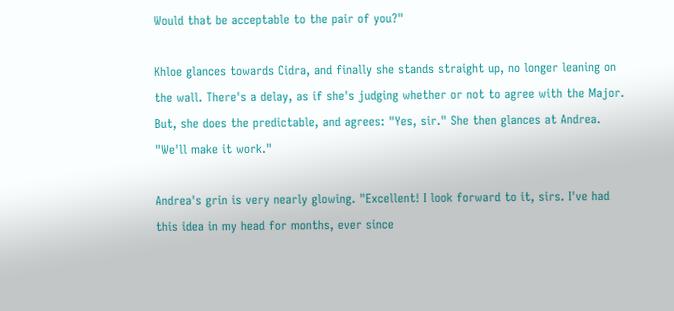Would that be acceptable to the pair of you?"

Khloe glances towards Cidra, and finally she stands straight up, no longer leaning on the wall. There's a delay, as if she's judging whether or not to agree with the Major. But, she does the predictable, and agrees: "Yes, sir." She then glances at Andrea. "We'll make it work."

Andrea's grin is very nearly glowing. "Excellent! I look forward to it, sirs. I've had this idea in my head for months, ever since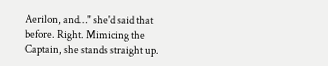Aerilon, and…" she'd said that before. Right. Mimicing the Captain, she stands straight up.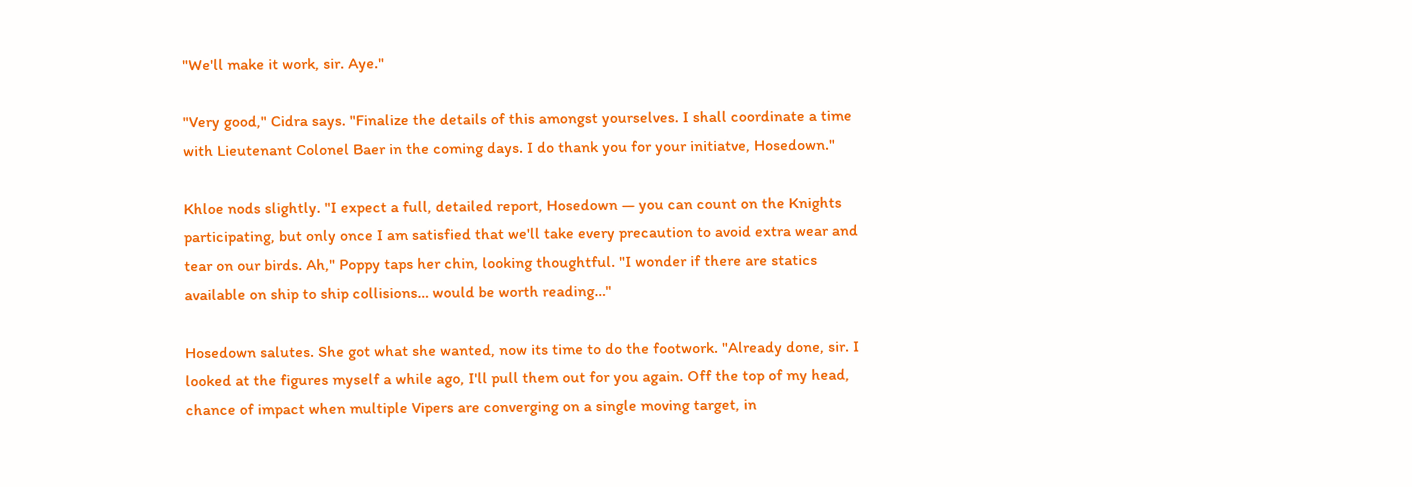"We'll make it work, sir. Aye."

"Very good," Cidra says. "Finalize the details of this amongst yourselves. I shall coordinate a time with Lieutenant Colonel Baer in the coming days. I do thank you for your initiatve, Hosedown."

Khloe nods slightly. "I expect a full, detailed report, Hosedown — you can count on the Knights participating, but only once I am satisfied that we'll take every precaution to avoid extra wear and tear on our birds. Ah," Poppy taps her chin, looking thoughtful. "I wonder if there are statics available on ship to ship collisions… would be worth reading…"

Hosedown salutes. She got what she wanted, now its time to do the footwork. "Already done, sir. I looked at the figures myself a while ago, I'll pull them out for you again. Off the top of my head, chance of impact when multiple Vipers are converging on a single moving target, in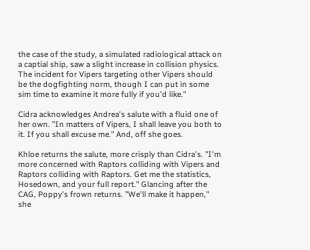the case of the study, a simulated radiological attack on a captial ship, saw a slight increase in collision physics. The incident for Vipers targeting other Vipers should be the dogfighting norm, though I can put in some sim time to examine it more fully if you'd like."

Cidra acknowledges Andrea's salute with a fluid one of her own. "In matters of Vipers, I shall leave you both to it. If you shall excuse me." And, off she goes.

Khloe returns the salute, more crisply than Cidra's. "I'm more concerned with Raptors colliding with Vipers and Raptors colliding with Raptors. Get me the statistics, Hosedown, and your full report." Glancing after the CAG, Poppy's frown returns. "We'll make it happen," she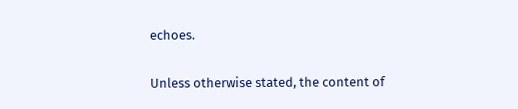echoes.

Unless otherwise stated, the content of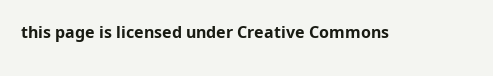this page is licensed under Creative Commons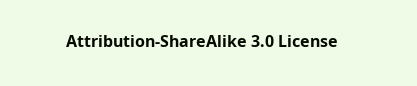Attribution-ShareAlike 3.0 License